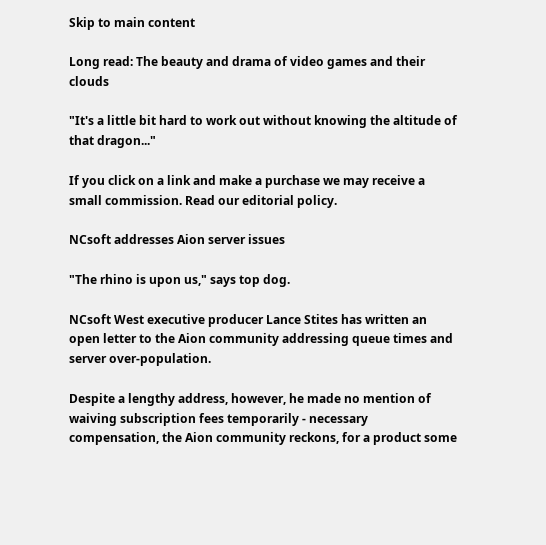Skip to main content

Long read: The beauty and drama of video games and their clouds

"It's a little bit hard to work out without knowing the altitude of that dragon..."

If you click on a link and make a purchase we may receive a small commission. Read our editorial policy.

NCsoft addresses Aion server issues

"The rhino is upon us," says top dog.

NCsoft West executive producer Lance Stites has written an open letter to the Aion community addressing queue times and server over-population.

Despite a lengthy address, however, he made no mention of waiving subscription fees temporarily - necessary compensation, the Aion community reckons, for a product some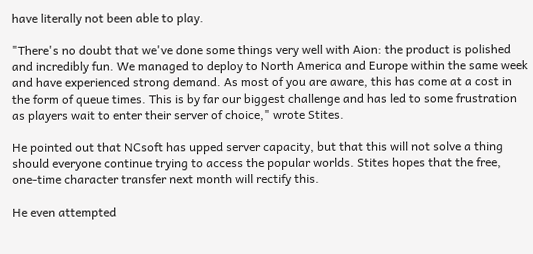have literally not been able to play.

"There's no doubt that we've done some things very well with Aion: the product is polished and incredibly fun. We managed to deploy to North America and Europe within the same week and have experienced strong demand. As most of you are aware, this has come at a cost in the form of queue times. This is by far our biggest challenge and has led to some frustration as players wait to enter their server of choice," wrote Stites.

He pointed out that NCsoft has upped server capacity, but that this will not solve a thing should everyone continue trying to access the popular worlds. Stites hopes that the free, one-time character transfer next month will rectify this.

He even attempted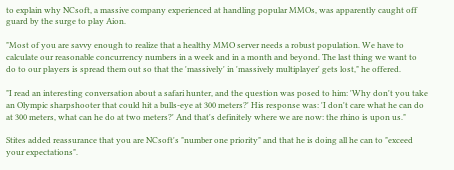to explain why NCsoft, a massive company experienced at handling popular MMOs, was apparently caught off guard by the surge to play Aion.

"Most of you are savvy enough to realize that a healthy MMO server needs a robust population. We have to calculate our reasonable concurrency numbers in a week and in a month and beyond. The last thing we want to do to our players is spread them out so that the 'massively' in 'massively multiplayer' gets lost," he offered.

"I read an interesting conversation about a safari hunter, and the question was posed to him: 'Why don't you take an Olympic sharpshooter that could hit a bulls-eye at 300 meters?' His response was: 'I don't care what he can do at 300 meters, what can he do at two meters?' And that's definitely where we are now: the rhino is upon us."

Stites added reassurance that you are NCsoft's "number one priority" and that he is doing all he can to "exceed your expectations".